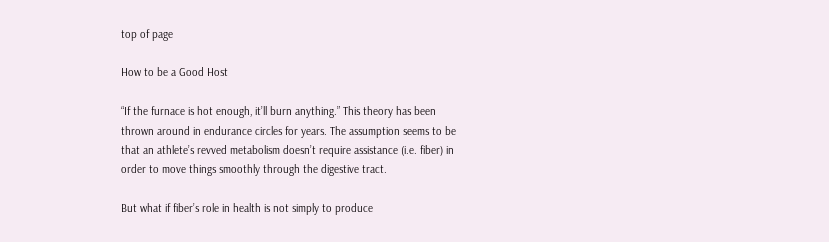top of page

How to be a Good Host

“If the furnace is hot enough, it’ll burn anything.” This theory has been thrown around in endurance circles for years. The assumption seems to be that an athlete’s revved metabolism doesn’t require assistance (i.e. fiber) in order to move things smoothly through the digestive tract.

But what if fiber’s role in health is not simply to produce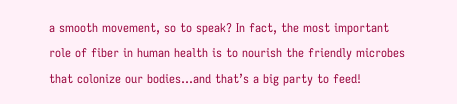a smooth movement, so to speak? In fact, the most important role of fiber in human health is to nourish the friendly microbes that colonize our bodies…and that’s a big party to feed!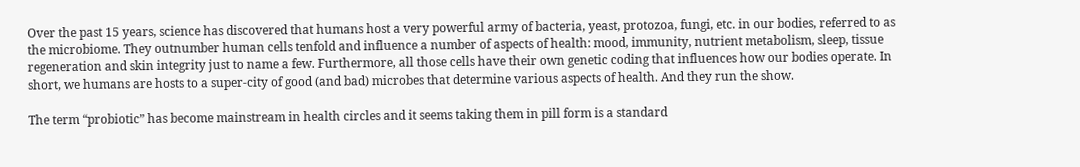Over the past 15 years, science has discovered that humans host a very powerful army of bacteria, yeast, protozoa, fungi, etc. in our bodies, referred to as the microbiome. They outnumber human cells tenfold and influence a number of aspects of health: mood, immunity, nutrient metabolism, sleep, tissue regeneration and skin integrity just to name a few. Furthermore, all those cells have their own genetic coding that influences how our bodies operate. In short, we humans are hosts to a super-city of good (and bad) microbes that determine various aspects of health. And they run the show.

The term “probiotic” has become mainstream in health circles and it seems taking them in pill form is a standard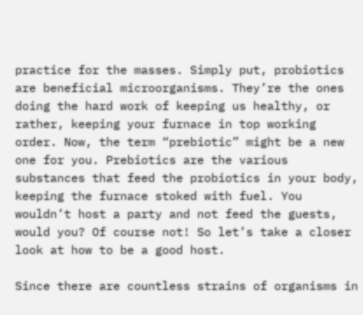practice for the masses. Simply put, probiotics are beneficial microorganisms. They’re the ones doing the hard work of keeping us healthy, or rather, keeping your furnace in top working order. Now, the term “prebiotic” might be a new one for you. Prebiotics are the various substances that feed the probiotics in your body, keeping the furnace stoked with fuel. You wouldn’t host a party and not feed the guests, would you? Of course not! So let’s take a closer look at how to be a good host.

Since there are countless strains of organisms in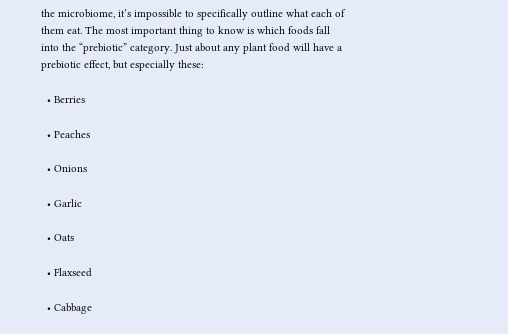the microbiome, it’s impossible to specifically outline what each of them eat. The most important thing to know is which foods fall into the “prebiotic” category. Just about any plant food will have a prebiotic effect, but especially these:

  • Berries

  • Peaches

  • Onions

  • Garlic

  • Oats

  • Flaxseed

  • Cabbage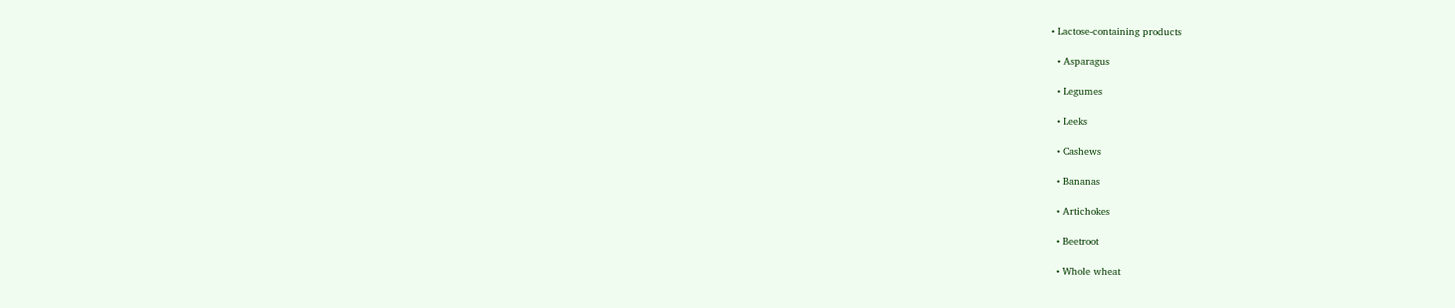• Lactose-containing products

  • Asparagus

  • Legumes

  • Leeks

  • Cashews

  • Bananas

  • Artichokes

  • Beetroot

  • Whole wheat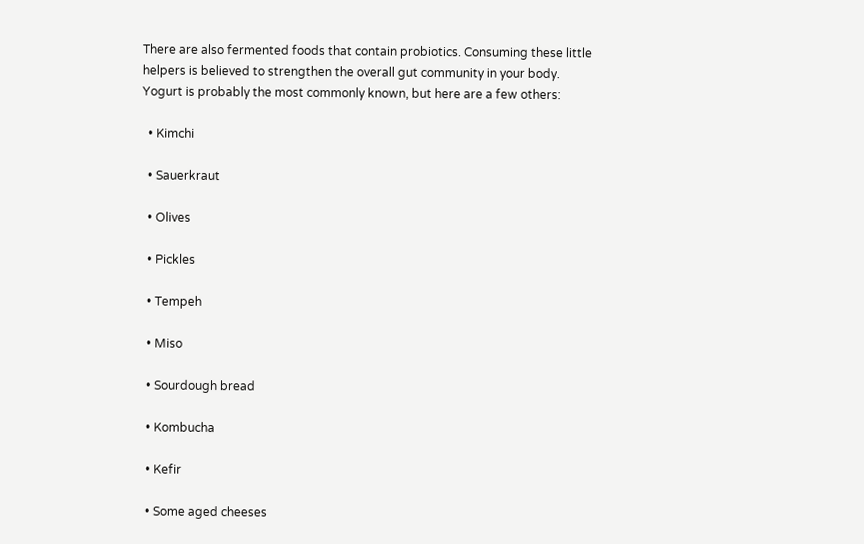There are also fermented foods that contain probiotics. Consuming these little helpers is believed to strengthen the overall gut community in your body. Yogurt is probably the most commonly known, but here are a few others:

  • Kimchi

  • Sauerkraut

  • Olives

  • Pickles

  • Tempeh

  • Miso

  • Sourdough bread

  • Kombucha

  • Kefir

  • Some aged cheeses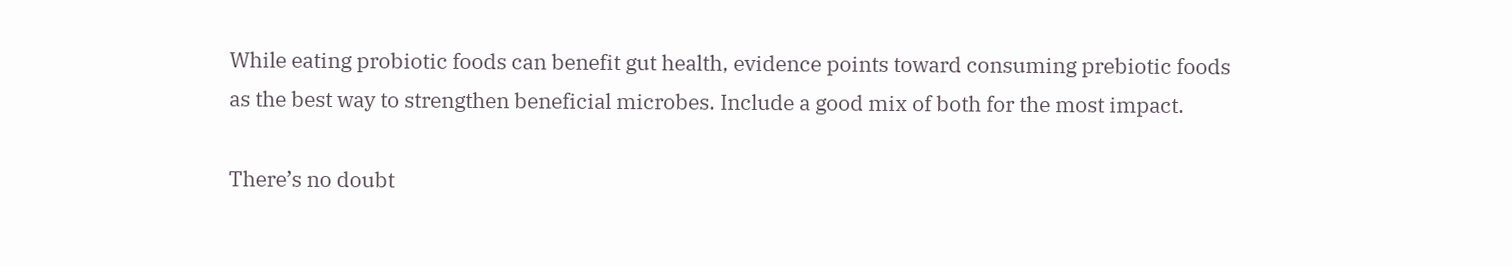While eating probiotic foods can benefit gut health, evidence points toward consuming prebiotic foods as the best way to strengthen beneficial microbes. Include a good mix of both for the most impact.

There’s no doubt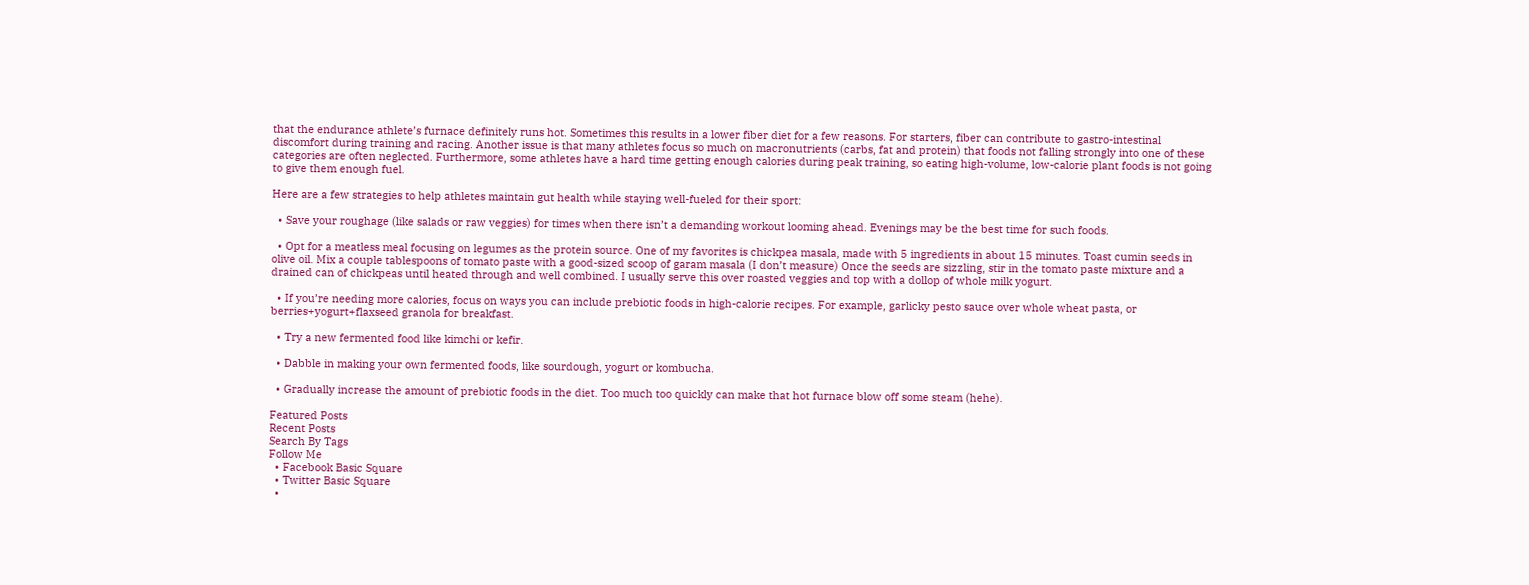that the endurance athlete’s furnace definitely runs hot. Sometimes this results in a lower fiber diet for a few reasons. For starters, fiber can contribute to gastro-intestinal discomfort during training and racing. Another issue is that many athletes focus so much on macronutrients (carbs, fat and protein) that foods not falling strongly into one of these categories are often neglected. Furthermore, some athletes have a hard time getting enough calories during peak training, so eating high-volume, low-calorie plant foods is not going to give them enough fuel.

Here are a few strategies to help athletes maintain gut health while staying well-fueled for their sport:

  • Save your roughage (like salads or raw veggies) for times when there isn’t a demanding workout looming ahead. Evenings may be the best time for such foods.

  • Opt for a meatless meal focusing on legumes as the protein source. One of my favorites is chickpea masala, made with 5 ingredients in about 15 minutes. Toast cumin seeds in olive oil. Mix a couple tablespoons of tomato paste with a good-sized scoop of garam masala (I don’t measure) Once the seeds are sizzling, stir in the tomato paste mixture and a drained can of chickpeas until heated through and well combined. I usually serve this over roasted veggies and top with a dollop of whole milk yogurt.

  • If you’re needing more calories, focus on ways you can include prebiotic foods in high-calorie recipes. For example, garlicky pesto sauce over whole wheat pasta, or berries+yogurt+flaxseed granola for breakfast.

  • Try a new fermented food like kimchi or kefir.

  • Dabble in making your own fermented foods, like sourdough, yogurt or kombucha.

  • Gradually increase the amount of prebiotic foods in the diet. Too much too quickly can make that hot furnace blow off some steam (hehe).

Featured Posts
Recent Posts
Search By Tags
Follow Me
  • Facebook Basic Square
  • Twitter Basic Square
  •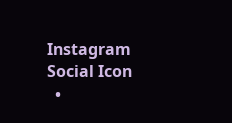Instagram Social Icon
  •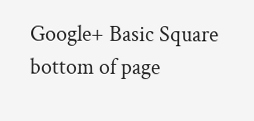Google+ Basic Square
bottom of page